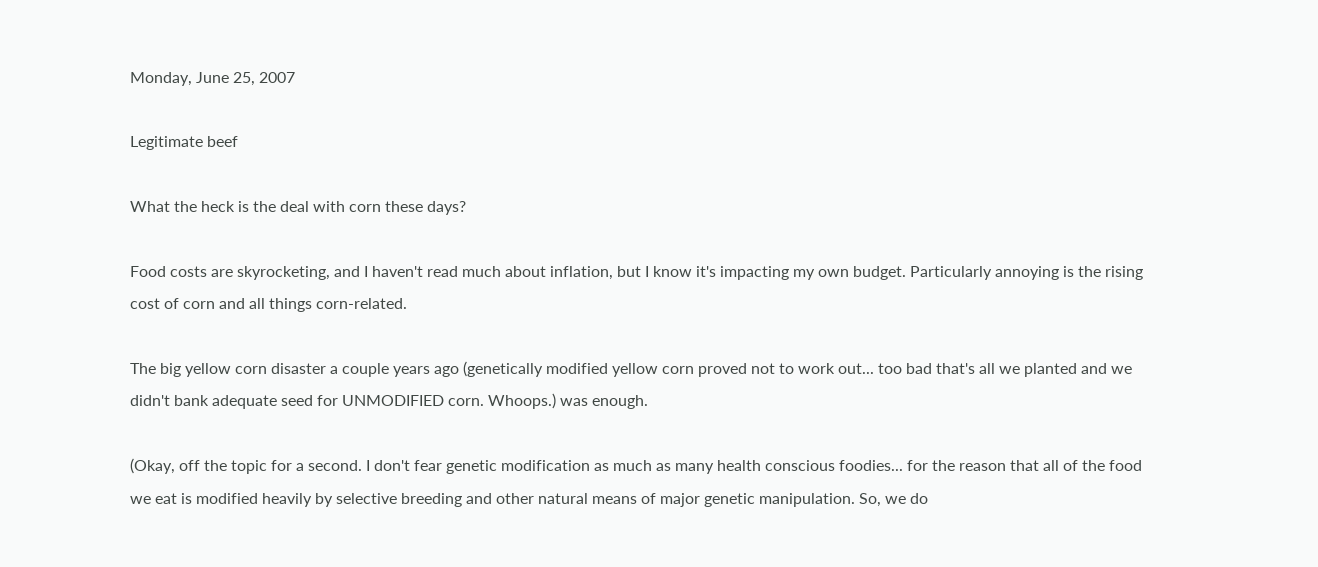Monday, June 25, 2007

Legitimate beef

What the heck is the deal with corn these days?

Food costs are skyrocketing, and I haven't read much about inflation, but I know it's impacting my own budget. Particularly annoying is the rising cost of corn and all things corn-related.

The big yellow corn disaster a couple years ago (genetically modified yellow corn proved not to work out... too bad that's all we planted and we didn't bank adequate seed for UNMODIFIED corn. Whoops.) was enough.

(Okay, off the topic for a second. I don't fear genetic modification as much as many health conscious foodies... for the reason that all of the food we eat is modified heavily by selective breeding and other natural means of major genetic manipulation. So, we do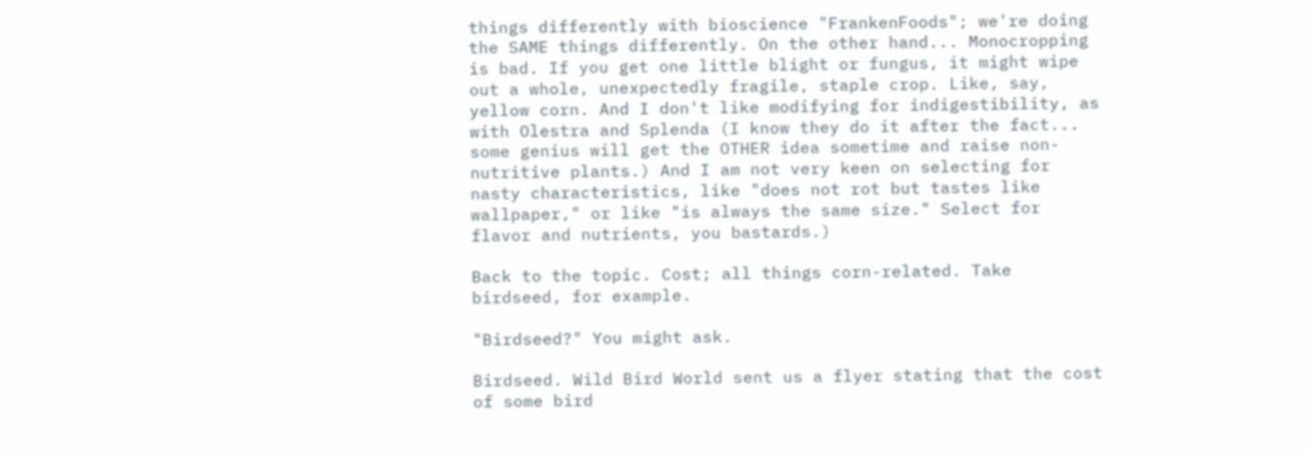things differently with bioscience "FrankenFoods"; we're doing the SAME things differently. On the other hand... Monocropping is bad. If you get one little blight or fungus, it might wipe out a whole, unexpectedly fragile, staple crop. Like, say, yellow corn. And I don't like modifying for indigestibility, as with Olestra and Splenda (I know they do it after the fact... some genius will get the OTHER idea sometime and raise non-nutritive plants.) And I am not very keen on selecting for nasty characteristics, like "does not rot but tastes like wallpaper," or like "is always the same size." Select for flavor and nutrients, you bastards.)

Back to the topic. Cost; all things corn-related. Take birdseed, for example.

"Birdseed?" You might ask.

Birdseed. Wild Bird World sent us a flyer stating that the cost of some bird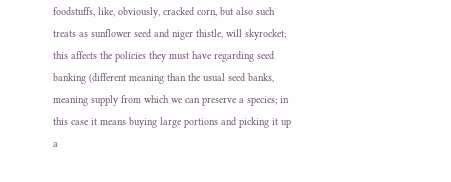foodstuffs, like, obviously, cracked corn, but also such treats as sunflower seed and niger thistle, will skyrocket; this affects the policies they must have regarding seed banking (different meaning than the usual seed banks, meaning supply from which we can preserve a species; in this case it means buying large portions and picking it up a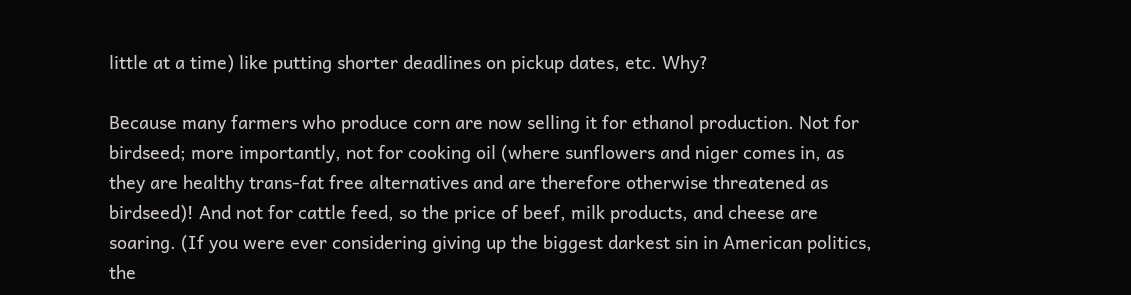little at a time) like putting shorter deadlines on pickup dates, etc. Why?

Because many farmers who produce corn are now selling it for ethanol production. Not for birdseed; more importantly, not for cooking oil (where sunflowers and niger comes in, as they are healthy trans-fat free alternatives and are therefore otherwise threatened as birdseed)! And not for cattle feed, so the price of beef, milk products, and cheese are soaring. (If you were ever considering giving up the biggest darkest sin in American politics, the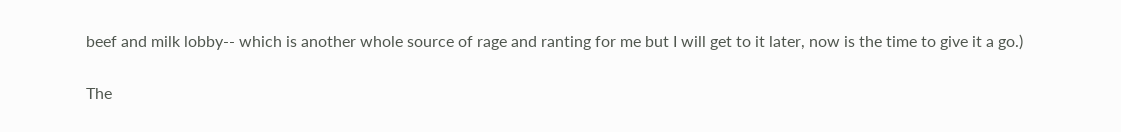beef and milk lobby-- which is another whole source of rage and ranting for me but I will get to it later, now is the time to give it a go.)

The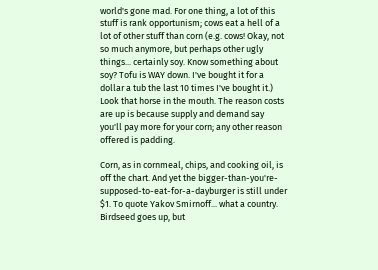world's gone mad. For one thing, a lot of this stuff is rank opportunism; cows eat a hell of a lot of other stuff than corn (e.g. cows! Okay, not so much anymore, but perhaps other ugly things... certainly soy. Know something about soy? Tofu is WAY down. I've bought it for a dollar a tub the last 10 times I've bought it.) Look that horse in the mouth. The reason costs are up is because supply and demand say you'll pay more for your corn; any other reason offered is padding.

Corn, as in cornmeal, chips, and cooking oil, is off the chart. And yet the bigger-than-you're-supposed-to-eat-for-a-dayburger is still under $1. To quote Yakov Smirnoff... what a country. Birdseed goes up, but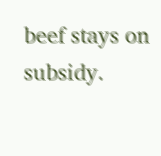beef stays on subsidy.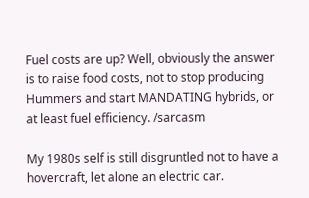Fuel costs are up? Well, obviously the answer is to raise food costs, not to stop producing Hummers and start MANDATING hybrids, or at least fuel efficiency. /sarcasm

My 1980s self is still disgruntled not to have a hovercraft, let alone an electric car.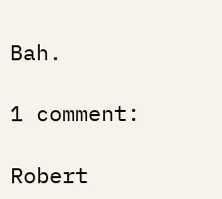Bah.

1 comment:

Robert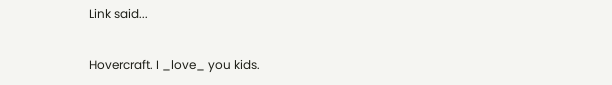Link said...

Hovercraft. I _love_ you kids.